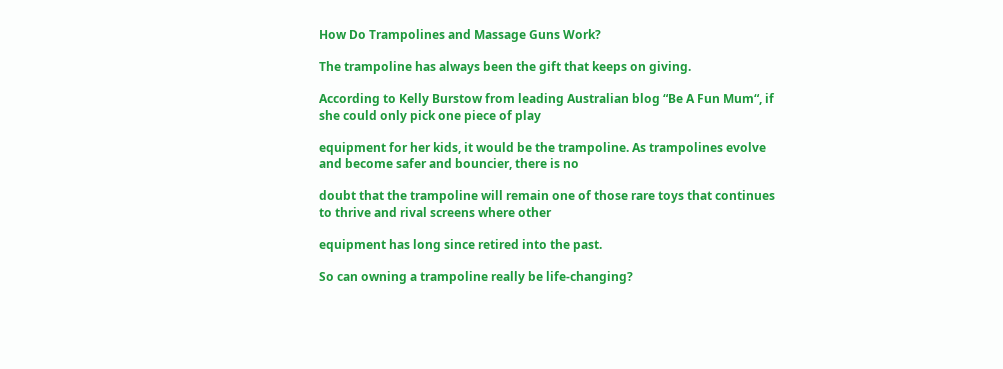How Do Trampolines and Massage Guns Work?

The trampoline has always been the gift that keeps on giving.

According to Kelly Burstow from leading Australian blog “Be A Fun Mum“, if she could only pick one piece of play

equipment for her kids, it would be the trampoline. As trampolines evolve and become safer and bouncier, there is no

doubt that the trampoline will remain one of those rare toys that continues to thrive and rival screens where other

equipment has long since retired into the past.

So can owning a trampoline really be life-changing?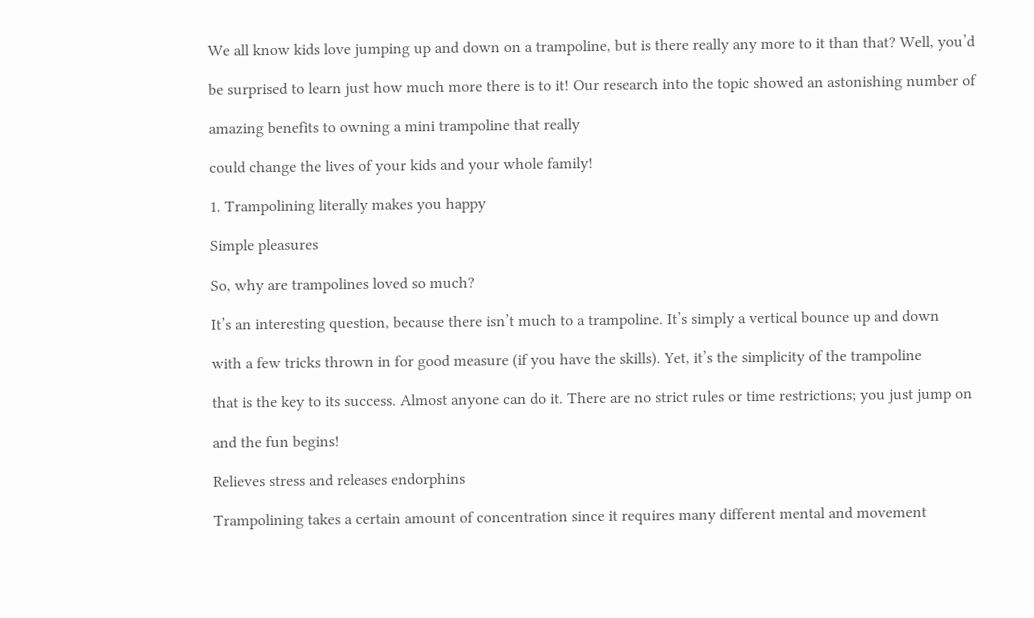We all know kids love jumping up and down on a trampoline, but is there really any more to it than that? Well, you’d

be surprised to learn just how much more there is to it! Our research into the topic showed an astonishing number of

amazing benefits to owning a mini trampoline that really

could change the lives of your kids and your whole family!

1. Trampolining literally makes you happy

Simple pleasures

So, why are trampolines loved so much?

It’s an interesting question, because there isn’t much to a trampoline. It’s simply a vertical bounce up and down

with a few tricks thrown in for good measure (if you have the skills). Yet, it’s the simplicity of the trampoline

that is the key to its success. Almost anyone can do it. There are no strict rules or time restrictions; you just jump on

and the fun begins!

Relieves stress and releases endorphins

Trampolining takes a certain amount of concentration since it requires many different mental and movement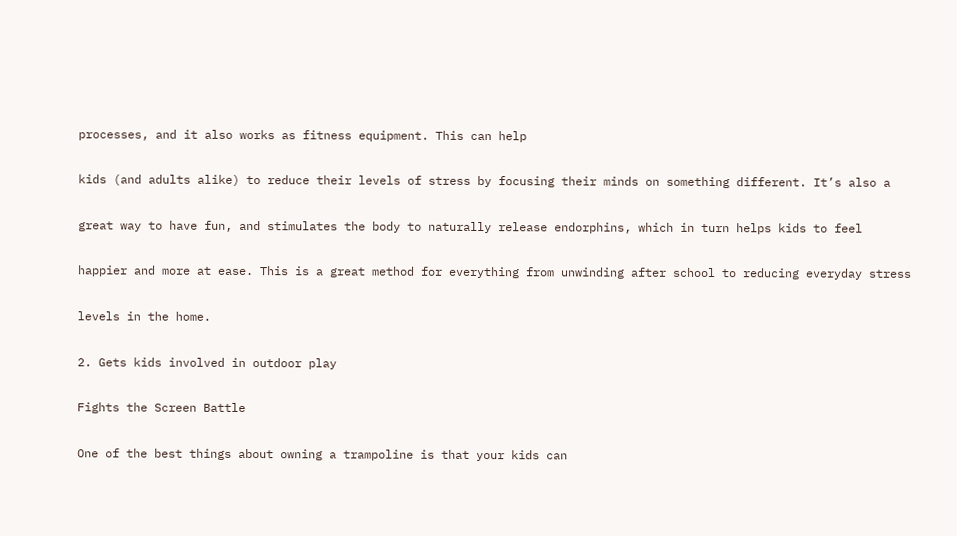processes, and it also works as fitness equipment. This can help

kids (and adults alike) to reduce their levels of stress by focusing their minds on something different. It’s also a

great way to have fun, and stimulates the body to naturally release endorphins, which in turn helps kids to feel

happier and more at ease. This is a great method for everything from unwinding after school to reducing everyday stress

levels in the home.

2. Gets kids involved in outdoor play

Fights the Screen Battle

One of the best things about owning a trampoline is that your kids can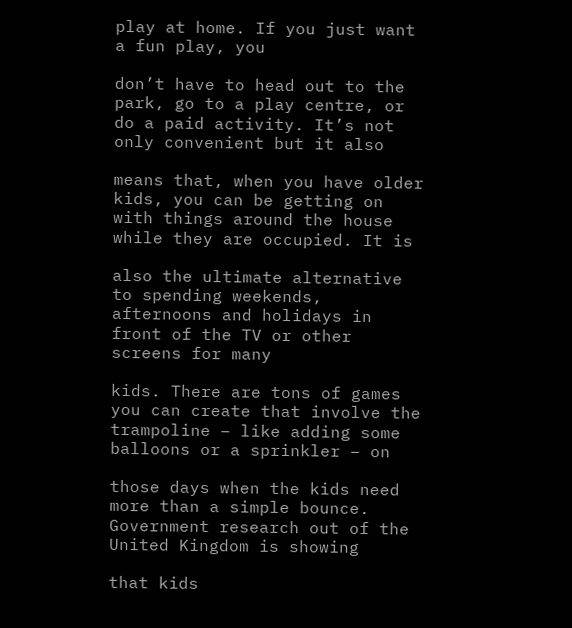play at home. If you just want a fun play, you

don’t have to head out to the park, go to a play centre, or do a paid activity. It’s not only convenient but it also

means that, when you have older kids, you can be getting on with things around the house while they are occupied. It is

also the ultimate alternative to spending weekends, afternoons and holidays in front of the TV or other screens for many

kids. There are tons of games you can create that involve the trampoline – like adding some balloons or a sprinkler – on

those days when the kids need more than a simple bounce. Government research out of the United Kingdom is showing

that kids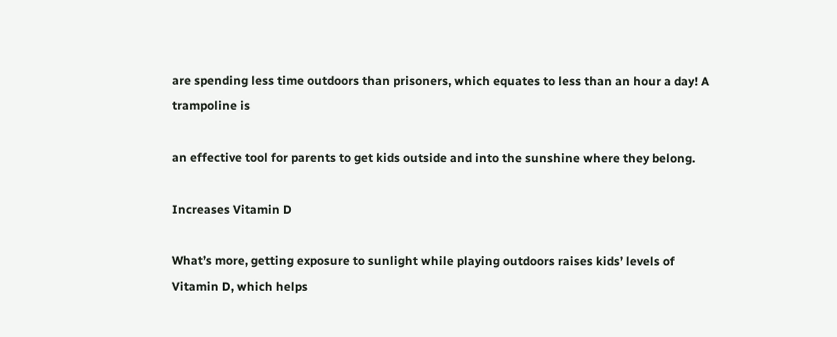are spending less time outdoors than prisoners, which equates to less than an hour a day! A trampoline is

an effective tool for parents to get kids outside and into the sunshine where they belong.

Increases Vitamin D

What’s more, getting exposure to sunlight while playing outdoors raises kids’ levels of Vitamin D, which helps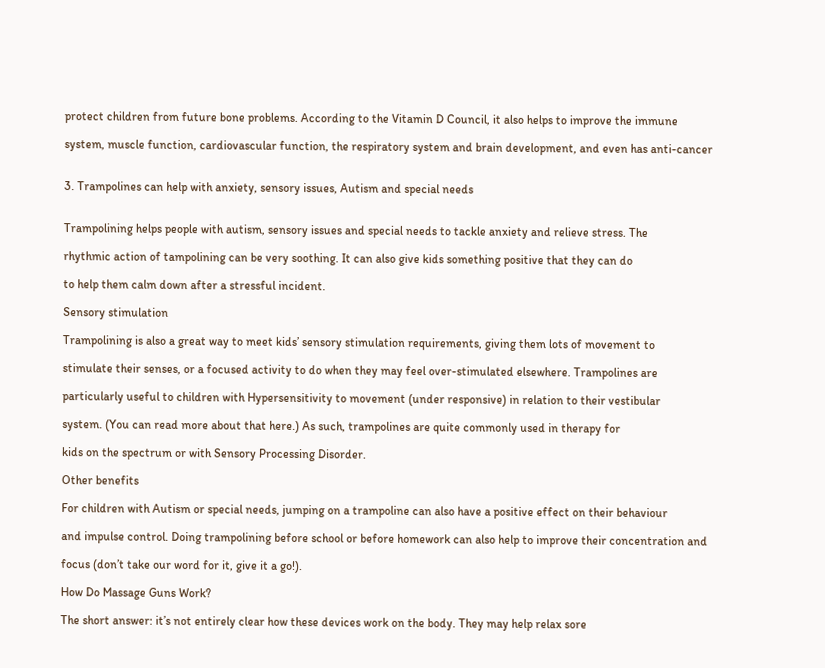protect children from future bone problems. According to the Vitamin D Council, it also helps to improve the immune

system, muscle function, cardiovascular function, the respiratory system and brain development, and even has anti-cancer


3. Trampolines can help with anxiety, sensory issues, Autism and special needs


Trampolining helps people with autism, sensory issues and special needs to tackle anxiety and relieve stress. The

rhythmic action of tampolining can be very soothing. It can also give kids something positive that they can do

to help them calm down after a stressful incident.

Sensory stimulation

Trampolining is also a great way to meet kids’ sensory stimulation requirements, giving them lots of movement to

stimulate their senses, or a focused activity to do when they may feel over-stimulated elsewhere. Trampolines are

particularly useful to children with Hypersensitivity to movement (under responsive) in relation to their vestibular

system. (You can read more about that here.) As such, trampolines are quite commonly used in therapy for

kids on the spectrum or with Sensory Processing Disorder.

Other benefits

For children with Autism or special needs, jumping on a trampoline can also have a positive effect on their behaviour

and impulse control. Doing trampolining before school or before homework can also help to improve their concentration and

focus (don’t take our word for it, give it a go!).

How Do Massage Guns Work?

The short answer: it’s not entirely clear how these devices work on the body. They may help relax sore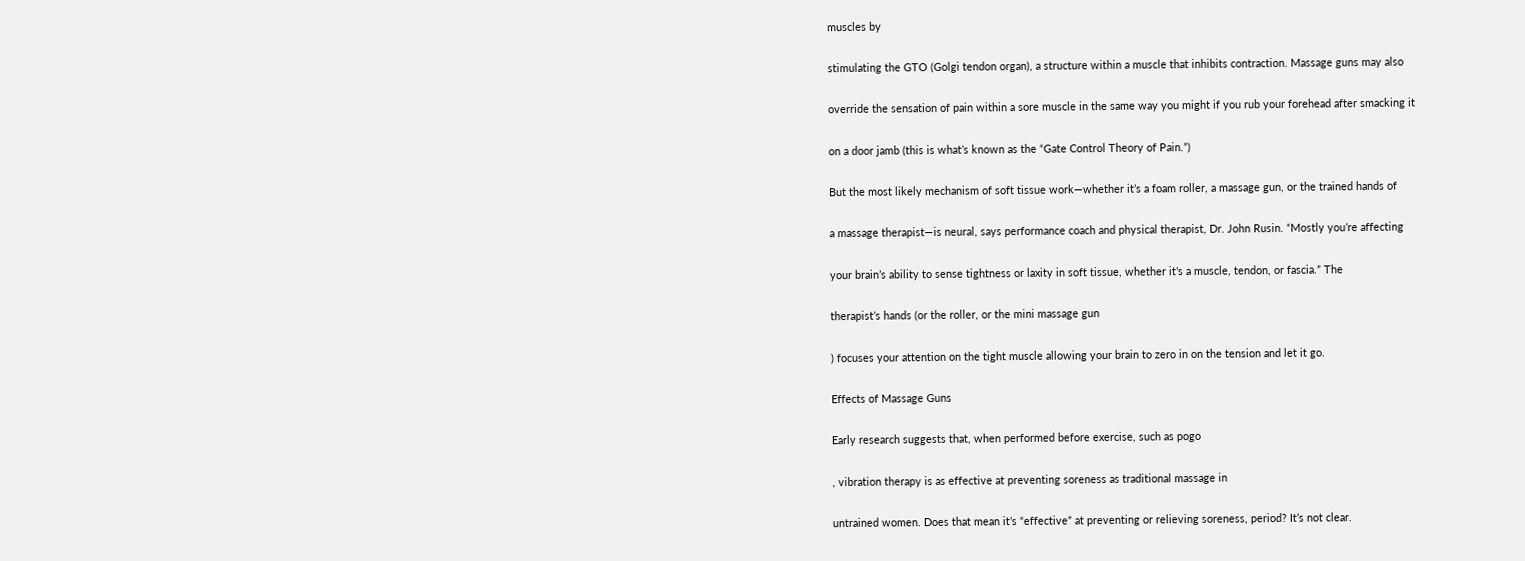muscles by

stimulating the GTO (Golgi tendon organ), a structure within a muscle that inhibits contraction. Massage guns may also

override the sensation of pain within a sore muscle in the same way you might if you rub your forehead after smacking it

on a door jamb (this is what’s known as the “Gate Control Theory of Pain.”)

But the most likely mechanism of soft tissue work—whether it’s a foam roller, a massage gun, or the trained hands of

a massage therapist—is neural, says performance coach and physical therapist, Dr. John Rusin. “Mostly you’re affecting

your brain’s ability to sense tightness or laxity in soft tissue, whether it’s a muscle, tendon, or fascia.” The

therapist’s hands (or the roller, or the mini massage gun

) focuses your attention on the tight muscle allowing your brain to zero in on the tension and let it go.

Effects of Massage Guns

Early research suggests that, when performed before exercise, such as pogo

, vibration therapy is as effective at preventing soreness as traditional massage in

untrained women. Does that mean it’s “effective” at preventing or relieving soreness, period? It’s not clear.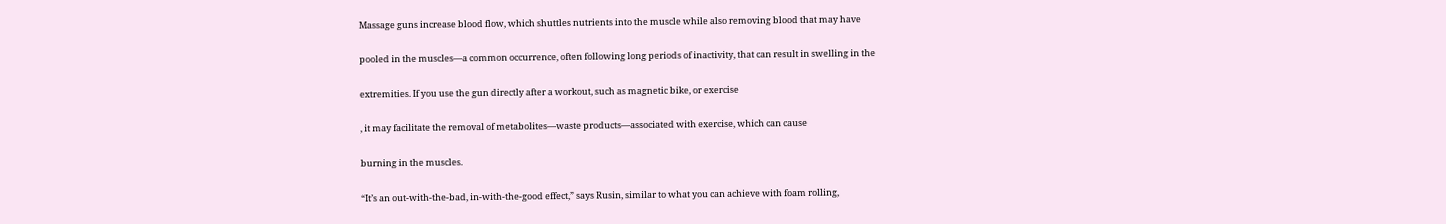Massage guns increase blood flow, which shuttles nutrients into the muscle while also removing blood that may have

pooled in the muscles—a common occurrence, often following long periods of inactivity, that can result in swelling in the

extremities. If you use the gun directly after a workout, such as magnetic bike, or exercise

, it may facilitate the removal of metabolites—waste products—associated with exercise, which can cause

burning in the muscles.

“It’s an out-with-the-bad, in-with-the-good effect,” says Rusin, similar to what you can achieve with foam rolling,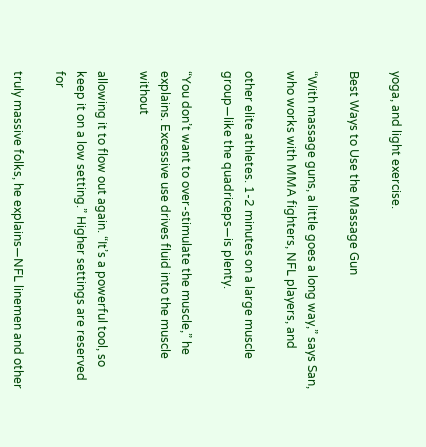yoga, and light exercise.

Best Ways to Use the Massage Gun

“With massage guns, a little goes a long way,” says San, who works with MMA fighters, NFL players, and

other elite athletes. 1-2 minutes on a large muscle group—like the quadriceps—is plenty.

“You don’t want to over-stimulate the muscle,” he explains. Excessive use drives fluid into the muscle without

allowing it to flow out again. “It’s a powerful tool, so keep it on a low setting.” Higher settings are reserved for

truly massive folks, he explains—NFL linemen and other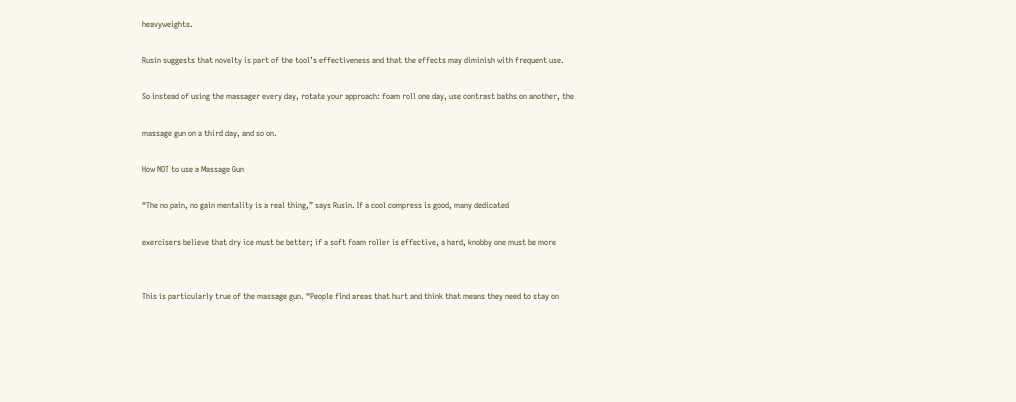heavyweights.

Rusin suggests that novelty is part of the tool’s effectiveness and that the effects may diminish with frequent use.

So instead of using the massager every day, rotate your approach: foam roll one day, use contrast baths on another, the

massage gun on a third day, and so on.

How NOT to use a Massage Gun

“The no pain, no gain mentality is a real thing,” says Rusin. If a cool compress is good, many dedicated

exercisers believe that dry ice must be better; if a soft foam roller is effective, a hard, knobby one must be more


This is particularly true of the massage gun. “People find areas that hurt and think that means they need to stay on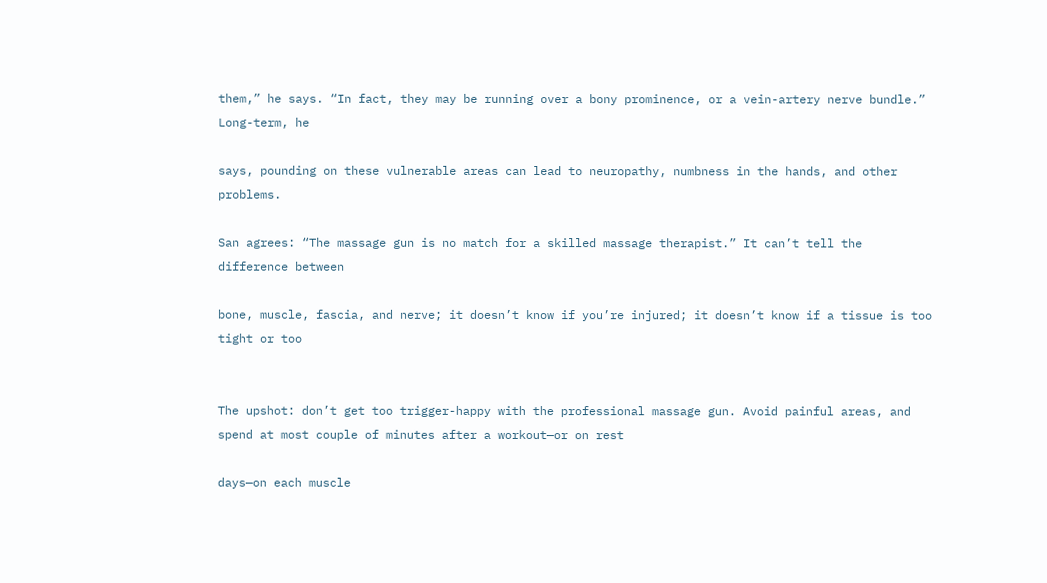them,” he says. “In fact, they may be running over a bony prominence, or a vein-artery nerve bundle.” Long-term, he

says, pounding on these vulnerable areas can lead to neuropathy, numbness in the hands, and other problems.

San agrees: “The massage gun is no match for a skilled massage therapist.” It can’t tell the difference between

bone, muscle, fascia, and nerve; it doesn’t know if you’re injured; it doesn’t know if a tissue is too tight or too


The upshot: don’t get too trigger-happy with the professional massage gun. Avoid painful areas, and spend at most couple of minutes after a workout—or on rest

days—on each muscle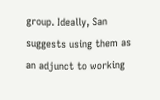group. Ideally, San suggests using them as an adjunct to working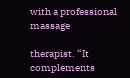with a professional massage

therapist. “It complements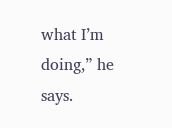what I’m doing,” he says.